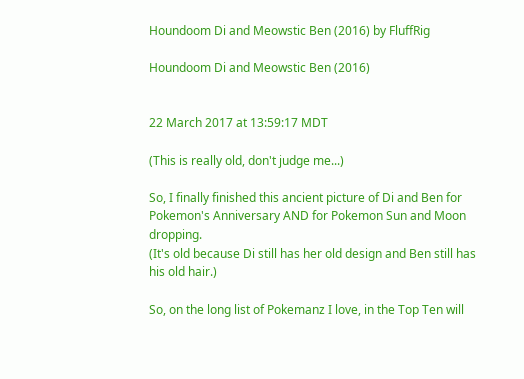Houndoom Di and Meowstic Ben (2016) by FluffRig

Houndoom Di and Meowstic Ben (2016)


22 March 2017 at 13:59:17 MDT

(This is really old, don't judge me...)

So, I finally finished this ancient picture of Di and Ben for Pokemon's Anniversary AND for Pokemon Sun and Moon dropping.
(It's old because Di still has her old design and Ben still has his old hair.)

So, on the long list of Pokemanz I love, in the Top Ten will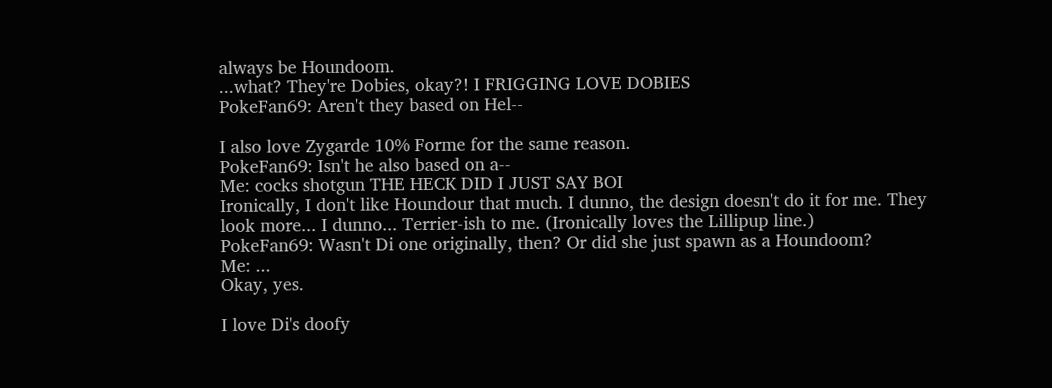always be Houndoom.
...what? They're Dobies, okay?! I FRIGGING LOVE DOBIES
PokeFan69: Aren't they based on Hel--

I also love Zygarde 10% Forme for the same reason.
PokeFan69: Isn't he also based on a--
Me: cocks shotgun THE HECK DID I JUST SAY BOI
Ironically, I don't like Houndour that much. I dunno, the design doesn't do it for me. They look more... I dunno... Terrier-ish to me. (Ironically loves the Lillipup line.)
PokeFan69: Wasn't Di one originally, then? Or did she just spawn as a Houndoom?
Me: ...
Okay, yes.

I love Di's doofy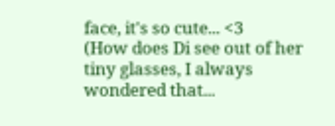face, it's so cute... <3
(How does Di see out of her tiny glasses, I always wondered that...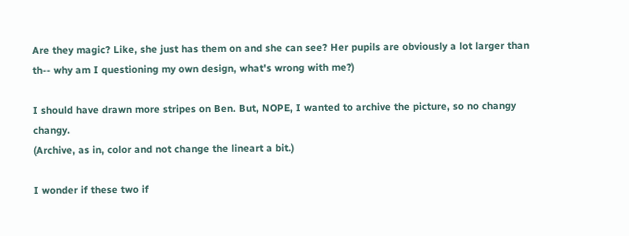Are they magic? Like, she just has them on and she can see? Her pupils are obviously a lot larger than th-- why am I questioning my own design, what's wrong with me?)

I should have drawn more stripes on Ben. But, NOPE, I wanted to archive the picture, so no changy changy.
(Archive, as in, color and not change the lineart a bit.)

I wonder if these two if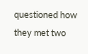questioned how they met two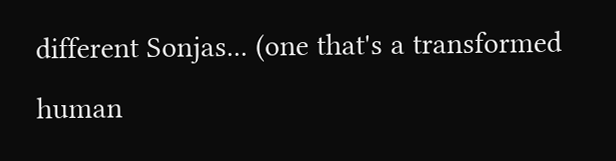different Sonjas... (one that's a transformed human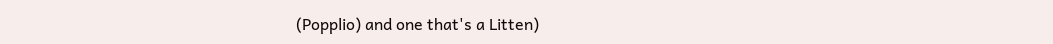(Popplio) and one that's a Litten)